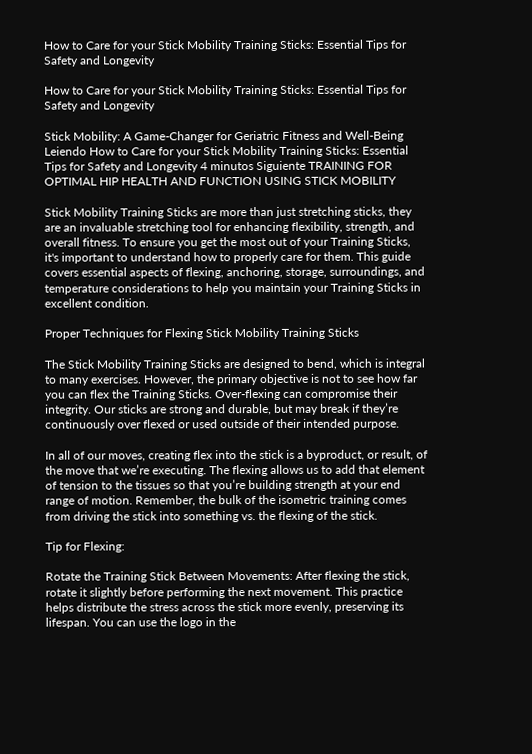How to Care for your Stick Mobility Training Sticks: Essential Tips for Safety and Longevity

How to Care for your Stick Mobility Training Sticks: Essential Tips for Safety and Longevity

Stick Mobility: A Game-Changer for Geriatric Fitness and Well-Being Leiendo How to Care for your Stick Mobility Training Sticks: Essential Tips for Safety and Longevity 4 minutos Siguiente TRAINING FOR OPTIMAL HIP HEALTH AND FUNCTION USING STICK MOBILITY

Stick Mobility Training Sticks are more than just stretching sticks, they are an invaluable stretching tool for enhancing flexibility, strength, and overall fitness. To ensure you get the most out of your Training Sticks, it's important to understand how to properly care for them. This guide covers essential aspects of flexing, anchoring, storage, surroundings, and temperature considerations to help you maintain your Training Sticks in excellent condition.

Proper Techniques for Flexing Stick Mobility Training Sticks

The Stick Mobility Training Sticks are designed to bend, which is integral to many exercises. However, the primary objective is not to see how far you can flex the Training Sticks. Over-flexing can compromise their integrity. Our sticks are strong and durable, but may break if they’re continuously over flexed or used outside of their intended purpose.

In all of our moves, creating flex into the stick is a byproduct, or result, of the move that we’re executing. The flexing allows us to add that element of tension to the tissues so that you’re building strength at your end range of motion. Remember, the bulk of the isometric training comes from driving the stick into something vs. the flexing of the stick.

Tip for Flexing:

Rotate the Training Stick Between Movements: After flexing the stick, rotate it slightly before performing the next movement. This practice helps distribute the stress across the stick more evenly, preserving its lifespan. You can use the logo in the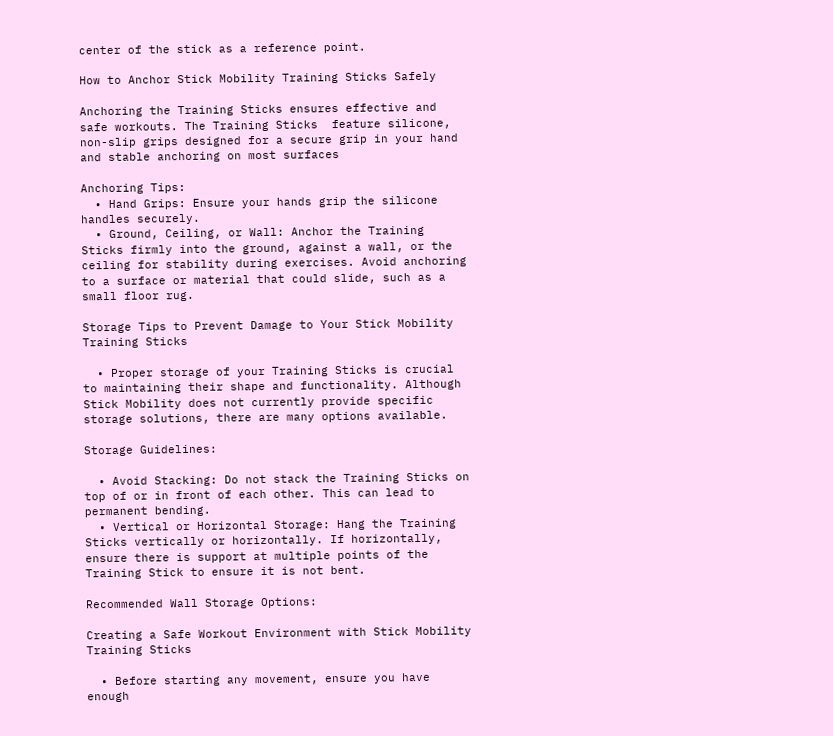center of the stick as a reference point.

How to Anchor Stick Mobility Training Sticks Safely

Anchoring the Training Sticks ensures effective and safe workouts. The Training Sticks  feature silicone, non-slip grips designed for a secure grip in your hand and stable anchoring on most surfaces

Anchoring Tips:
  • Hand Grips: Ensure your hands grip the silicone handles securely.
  • Ground, Ceiling, or Wall: Anchor the Training Sticks firmly into the ground, against a wall, or the ceiling for stability during exercises. Avoid anchoring to a surface or material that could slide, such as a small floor rug.

Storage Tips to Prevent Damage to Your Stick Mobility Training Sticks

  • Proper storage of your Training Sticks is crucial to maintaining their shape and functionality. Although Stick Mobility does not currently provide specific storage solutions, there are many options available.

Storage Guidelines:

  • Avoid Stacking: Do not stack the Training Sticks on top of or in front of each other. This can lead to permanent bending.
  • Vertical or Horizontal Storage: Hang the Training Sticks vertically or horizontally. If horizontally, ensure there is support at multiple points of the Training Stick to ensure it is not bent.

Recommended Wall Storage Options:

Creating a Safe Workout Environment with Stick Mobility Training Sticks

  • Before starting any movement, ensure you have enough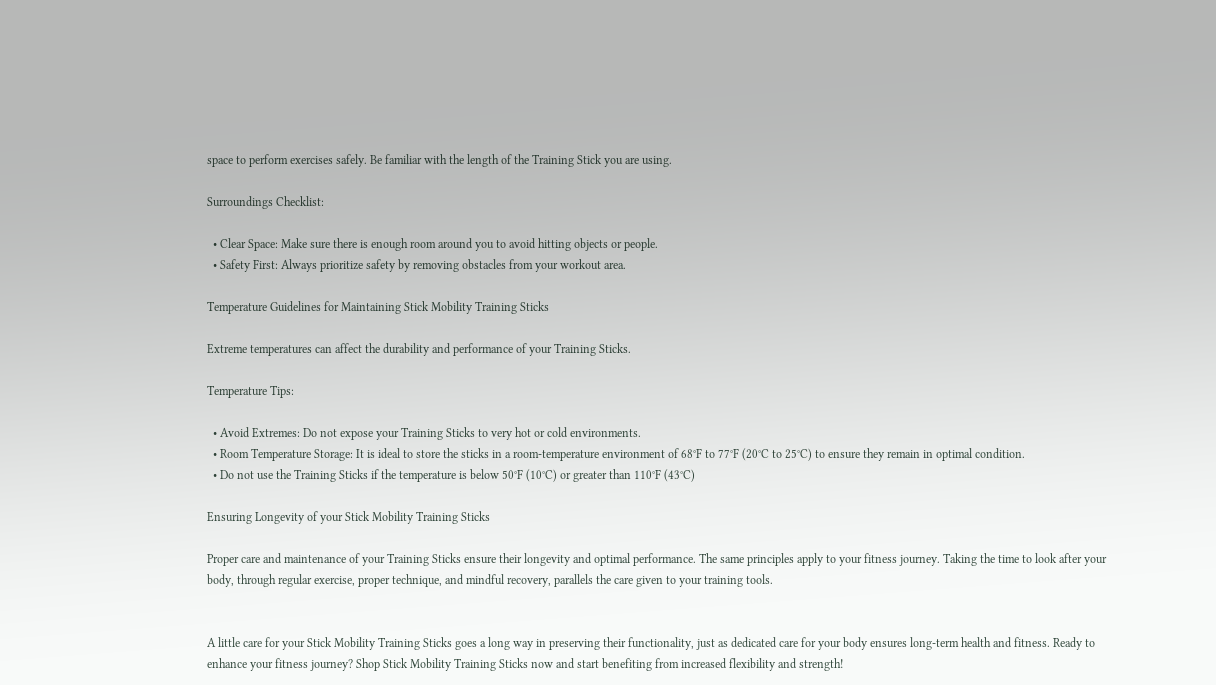space to perform exercises safely. Be familiar with the length of the Training Stick you are using.

Surroundings Checklist:

  • Clear Space: Make sure there is enough room around you to avoid hitting objects or people.
  • Safety First: Always prioritize safety by removing obstacles from your workout area.

Temperature Guidelines for Maintaining Stick Mobility Training Sticks

Extreme temperatures can affect the durability and performance of your Training Sticks.

Temperature Tips:

  • Avoid Extremes: Do not expose your Training Sticks to very hot or cold environments.
  • Room Temperature Storage: It is ideal to store the sticks in a room-temperature environment of 68°F to 77°F (20°C to 25°C) to ensure they remain in optimal condition.
  • Do not use the Training Sticks if the temperature is below 50°F (10°C) or greater than 110°F (43°C)

Ensuring Longevity of your Stick Mobility Training Sticks

Proper care and maintenance of your Training Sticks ensure their longevity and optimal performance. The same principles apply to your fitness journey. Taking the time to look after your body, through regular exercise, proper technique, and mindful recovery, parallels the care given to your training tools.


A little care for your Stick Mobility Training Sticks goes a long way in preserving their functionality, just as dedicated care for your body ensures long-term health and fitness. Ready to enhance your fitness journey? Shop Stick Mobility Training Sticks now and start benefiting from increased flexibility and strength!